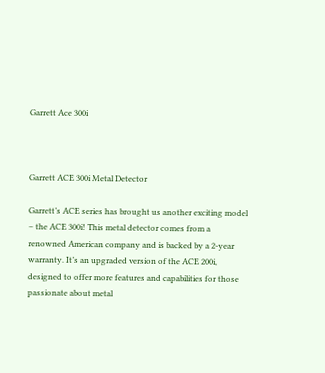Garrett Ace 300i



Garrett ACE 300i Metal Detector

Garrett’s ACE series has brought us another exciting model – the ACE 300i! This metal detector comes from a renowned American company and is backed by a 2-year warranty. It’s an upgraded version of the ACE 200i, designed to offer more features and capabilities for those passionate about metal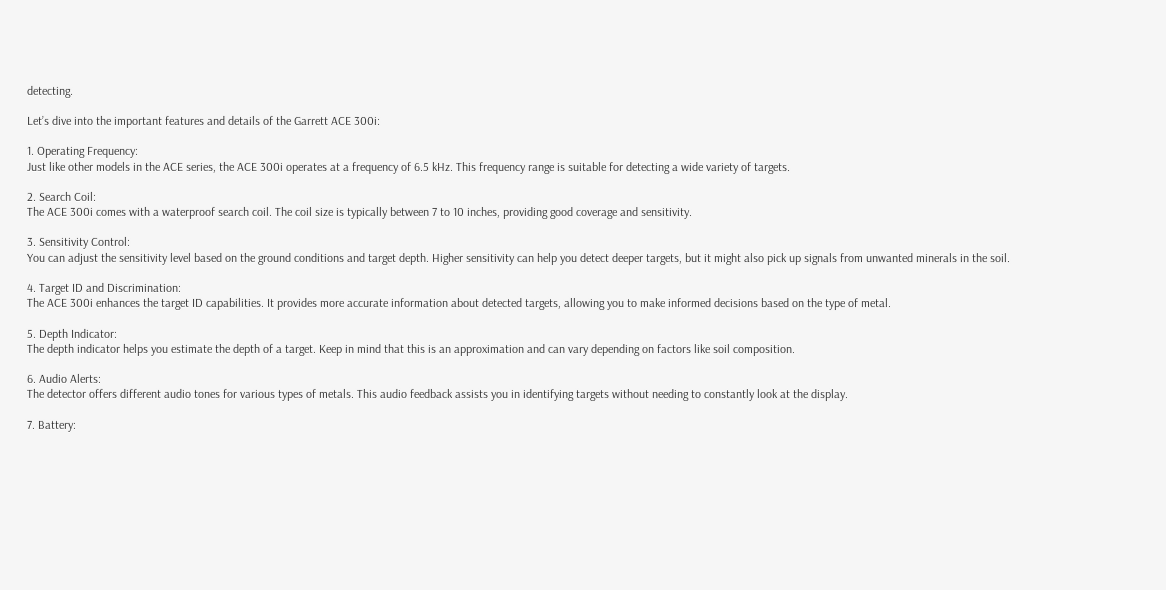detecting.

Let’s dive into the important features and details of the Garrett ACE 300i:

1. Operating Frequency:
Just like other models in the ACE series, the ACE 300i operates at a frequency of 6.5 kHz. This frequency range is suitable for detecting a wide variety of targets.

2. Search Coil:
The ACE 300i comes with a waterproof search coil. The coil size is typically between 7 to 10 inches, providing good coverage and sensitivity.

3. Sensitivity Control:
You can adjust the sensitivity level based on the ground conditions and target depth. Higher sensitivity can help you detect deeper targets, but it might also pick up signals from unwanted minerals in the soil.

4. Target ID and Discrimination:
The ACE 300i enhances the target ID capabilities. It provides more accurate information about detected targets, allowing you to make informed decisions based on the type of metal.

5. Depth Indicator:
The depth indicator helps you estimate the depth of a target. Keep in mind that this is an approximation and can vary depending on factors like soil composition.

6. Audio Alerts:
The detector offers different audio tones for various types of metals. This audio feedback assists you in identifying targets without needing to constantly look at the display.

7. Battery: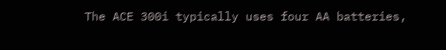The ACE 300i typically uses four AA batteries,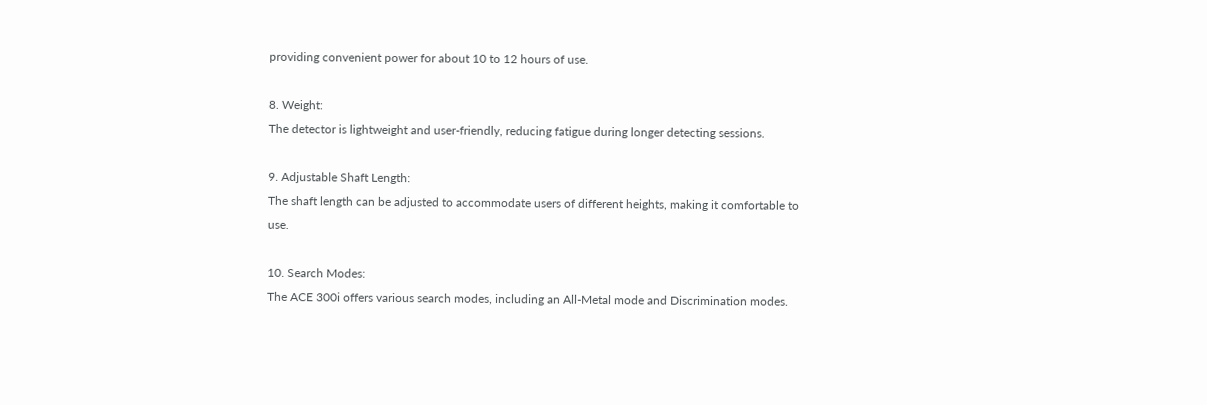providing convenient power for about 10 to 12 hours of use.

8. Weight:
The detector is lightweight and user-friendly, reducing fatigue during longer detecting sessions.

9. Adjustable Shaft Length:
The shaft length can be adjusted to accommodate users of different heights, making it comfortable to use.

10. Search Modes:
The ACE 300i offers various search modes, including an All-Metal mode and Discrimination modes.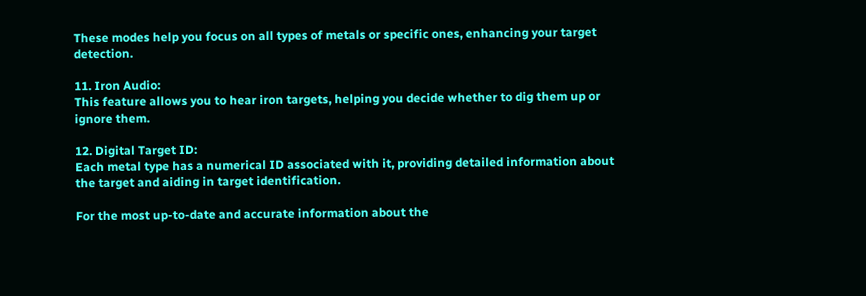These modes help you focus on all types of metals or specific ones, enhancing your target detection.

11. Iron Audio:
This feature allows you to hear iron targets, helping you decide whether to dig them up or ignore them.

12. Digital Target ID:
Each metal type has a numerical ID associated with it, providing detailed information about the target and aiding in target identification.

For the most up-to-date and accurate information about the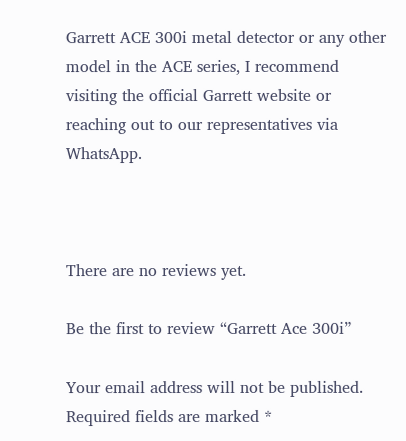Garrett ACE 300i metal detector or any other model in the ACE series, I recommend visiting the official Garrett website or reaching out to our representatives via WhatsApp.



There are no reviews yet.

Be the first to review “Garrett Ace 300i”

Your email address will not be published. Required fields are marked *